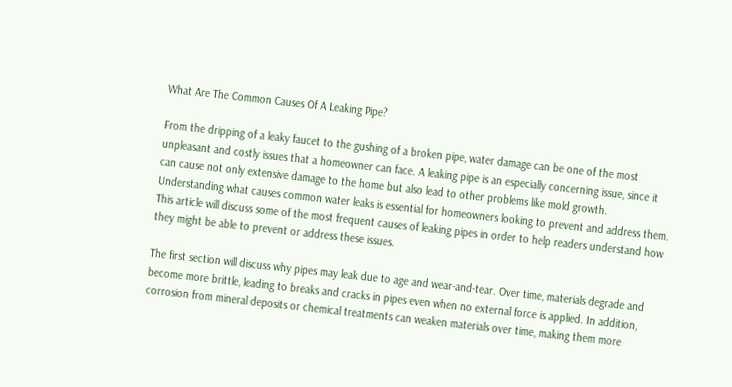What Are The Common Causes Of A Leaking Pipe?

From the dripping of a leaky faucet to the gushing of a broken pipe, water damage can be one of the most unpleasant and costly issues that a homeowner can face. A leaking pipe is an especially concerning issue, since it can cause not only extensive damage to the home but also lead to other problems like mold growth. Understanding what causes common water leaks is essential for homeowners looking to prevent and address them. This article will discuss some of the most frequent causes of leaking pipes in order to help readers understand how they might be able to prevent or address these issues.

The first section will discuss why pipes may leak due to age and wear-and-tear. Over time, materials degrade and become more brittle, leading to breaks and cracks in pipes even when no external force is applied. In addition, corrosion from mineral deposits or chemical treatments can weaken materials over time, making them more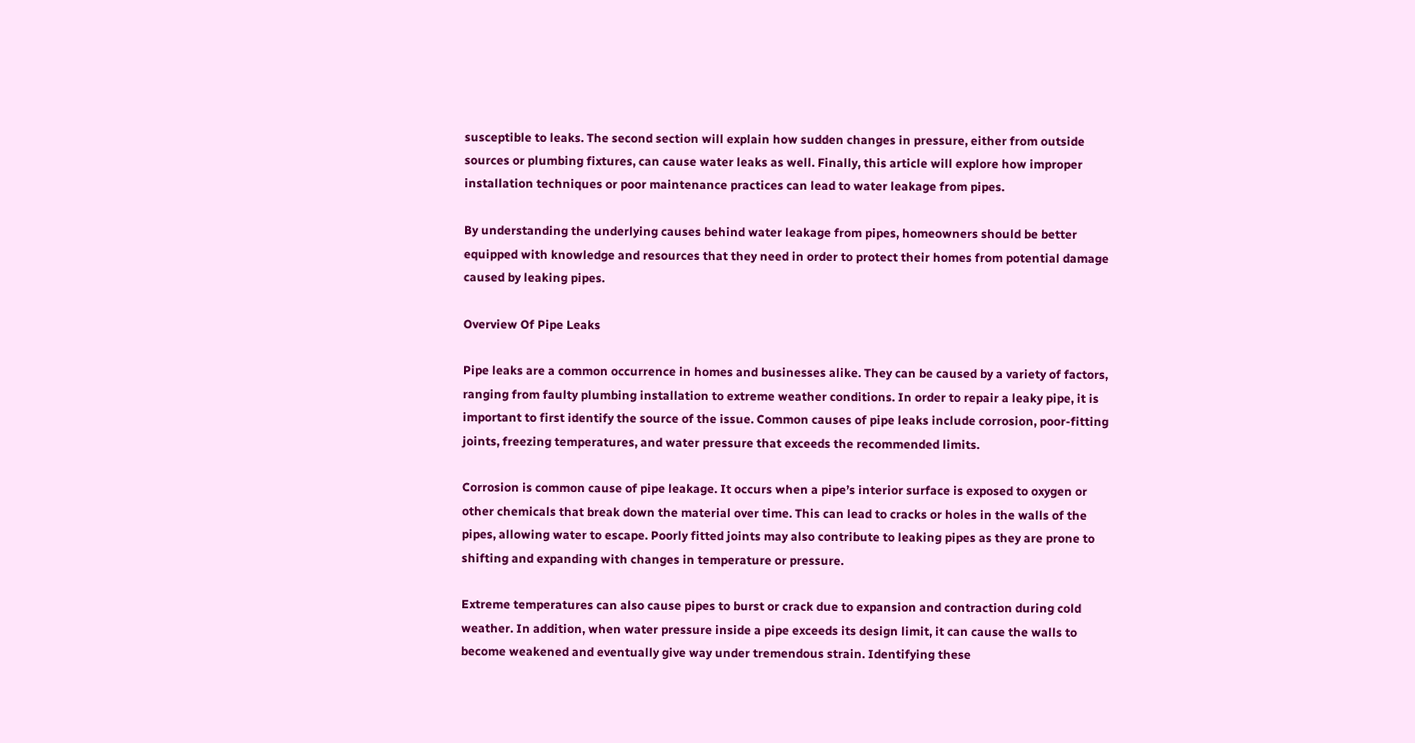susceptible to leaks. The second section will explain how sudden changes in pressure, either from outside sources or plumbing fixtures, can cause water leaks as well. Finally, this article will explore how improper installation techniques or poor maintenance practices can lead to water leakage from pipes.

By understanding the underlying causes behind water leakage from pipes, homeowners should be better equipped with knowledge and resources that they need in order to protect their homes from potential damage caused by leaking pipes.

Overview Of Pipe Leaks

Pipe leaks are a common occurrence in homes and businesses alike. They can be caused by a variety of factors, ranging from faulty plumbing installation to extreme weather conditions. In order to repair a leaky pipe, it is important to first identify the source of the issue. Common causes of pipe leaks include corrosion, poor-fitting joints, freezing temperatures, and water pressure that exceeds the recommended limits.

Corrosion is common cause of pipe leakage. It occurs when a pipe’s interior surface is exposed to oxygen or other chemicals that break down the material over time. This can lead to cracks or holes in the walls of the pipes, allowing water to escape. Poorly fitted joints may also contribute to leaking pipes as they are prone to shifting and expanding with changes in temperature or pressure.

Extreme temperatures can also cause pipes to burst or crack due to expansion and contraction during cold weather. In addition, when water pressure inside a pipe exceeds its design limit, it can cause the walls to become weakened and eventually give way under tremendous strain. Identifying these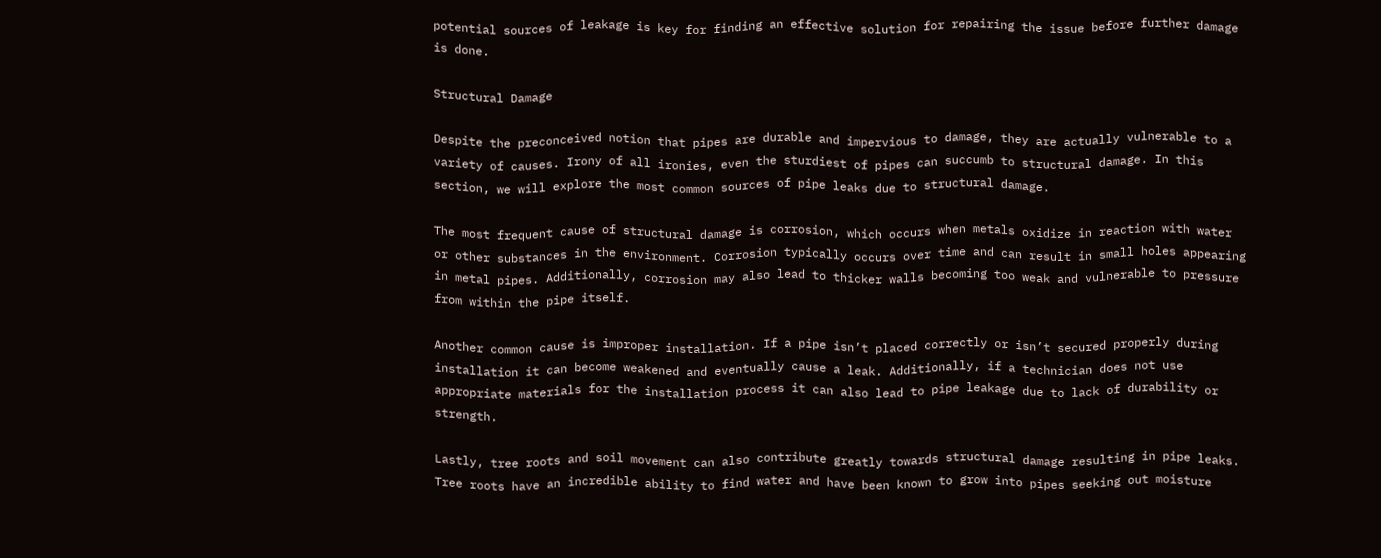potential sources of leakage is key for finding an effective solution for repairing the issue before further damage is done.

Structural Damage

Despite the preconceived notion that pipes are durable and impervious to damage, they are actually vulnerable to a variety of causes. Irony of all ironies, even the sturdiest of pipes can succumb to structural damage. In this section, we will explore the most common sources of pipe leaks due to structural damage.

The most frequent cause of structural damage is corrosion, which occurs when metals oxidize in reaction with water or other substances in the environment. Corrosion typically occurs over time and can result in small holes appearing in metal pipes. Additionally, corrosion may also lead to thicker walls becoming too weak and vulnerable to pressure from within the pipe itself.

Another common cause is improper installation. If a pipe isn’t placed correctly or isn’t secured properly during installation it can become weakened and eventually cause a leak. Additionally, if a technician does not use appropriate materials for the installation process it can also lead to pipe leakage due to lack of durability or strength.

Lastly, tree roots and soil movement can also contribute greatly towards structural damage resulting in pipe leaks. Tree roots have an incredible ability to find water and have been known to grow into pipes seeking out moisture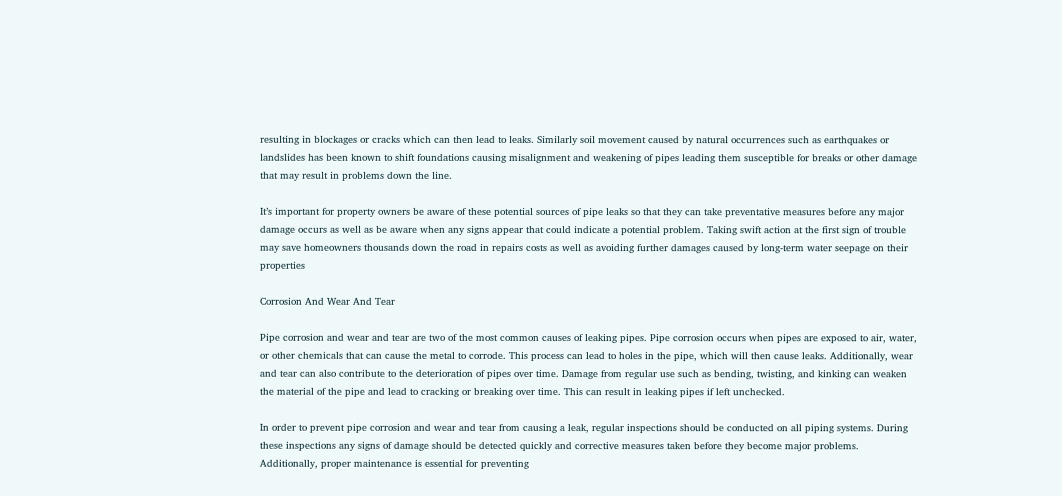resulting in blockages or cracks which can then lead to leaks. Similarly soil movement caused by natural occurrences such as earthquakes or landslides has been known to shift foundations causing misalignment and weakening of pipes leading them susceptible for breaks or other damage that may result in problems down the line.

It’s important for property owners be aware of these potential sources of pipe leaks so that they can take preventative measures before any major damage occurs as well as be aware when any signs appear that could indicate a potential problem. Taking swift action at the first sign of trouble may save homeowners thousands down the road in repairs costs as well as avoiding further damages caused by long-term water seepage on their properties

Corrosion And Wear And Tear

Pipe corrosion and wear and tear are two of the most common causes of leaking pipes. Pipe corrosion occurs when pipes are exposed to air, water, or other chemicals that can cause the metal to corrode. This process can lead to holes in the pipe, which will then cause leaks. Additionally, wear and tear can also contribute to the deterioration of pipes over time. Damage from regular use such as bending, twisting, and kinking can weaken the material of the pipe and lead to cracking or breaking over time. This can result in leaking pipes if left unchecked.

In order to prevent pipe corrosion and wear and tear from causing a leak, regular inspections should be conducted on all piping systems. During these inspections any signs of damage should be detected quickly and corrective measures taken before they become major problems. Additionally, proper maintenance is essential for preventing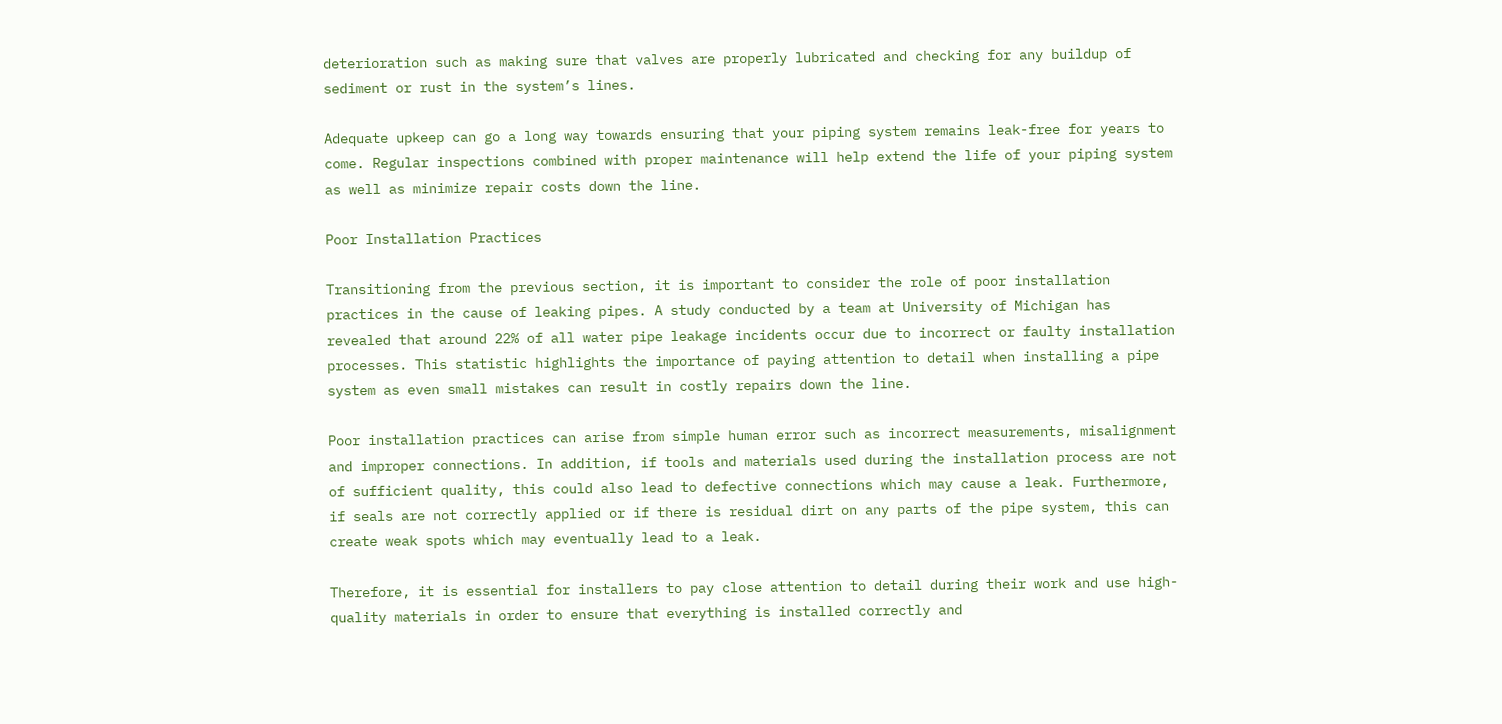deterioration such as making sure that valves are properly lubricated and checking for any buildup of sediment or rust in the system’s lines.

Adequate upkeep can go a long way towards ensuring that your piping system remains leak-free for years to come. Regular inspections combined with proper maintenance will help extend the life of your piping system as well as minimize repair costs down the line.

Poor Installation Practices

Transitioning from the previous section, it is important to consider the role of poor installation practices in the cause of leaking pipes. A study conducted by a team at University of Michigan has revealed that around 22% of all water pipe leakage incidents occur due to incorrect or faulty installation processes. This statistic highlights the importance of paying attention to detail when installing a pipe system as even small mistakes can result in costly repairs down the line.

Poor installation practices can arise from simple human error such as incorrect measurements, misalignment and improper connections. In addition, if tools and materials used during the installation process are not of sufficient quality, this could also lead to defective connections which may cause a leak. Furthermore, if seals are not correctly applied or if there is residual dirt on any parts of the pipe system, this can create weak spots which may eventually lead to a leak.

Therefore, it is essential for installers to pay close attention to detail during their work and use high-quality materials in order to ensure that everything is installed correctly and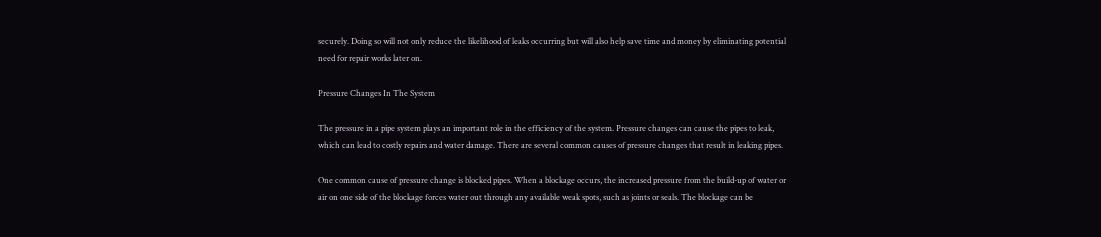securely. Doing so will not only reduce the likelihood of leaks occurring but will also help save time and money by eliminating potential need for repair works later on.

Pressure Changes In The System

The pressure in a pipe system plays an important role in the efficiency of the system. Pressure changes can cause the pipes to leak, which can lead to costly repairs and water damage. There are several common causes of pressure changes that result in leaking pipes.

One common cause of pressure change is blocked pipes. When a blockage occurs, the increased pressure from the build-up of water or air on one side of the blockage forces water out through any available weak spots, such as joints or seals. The blockage can be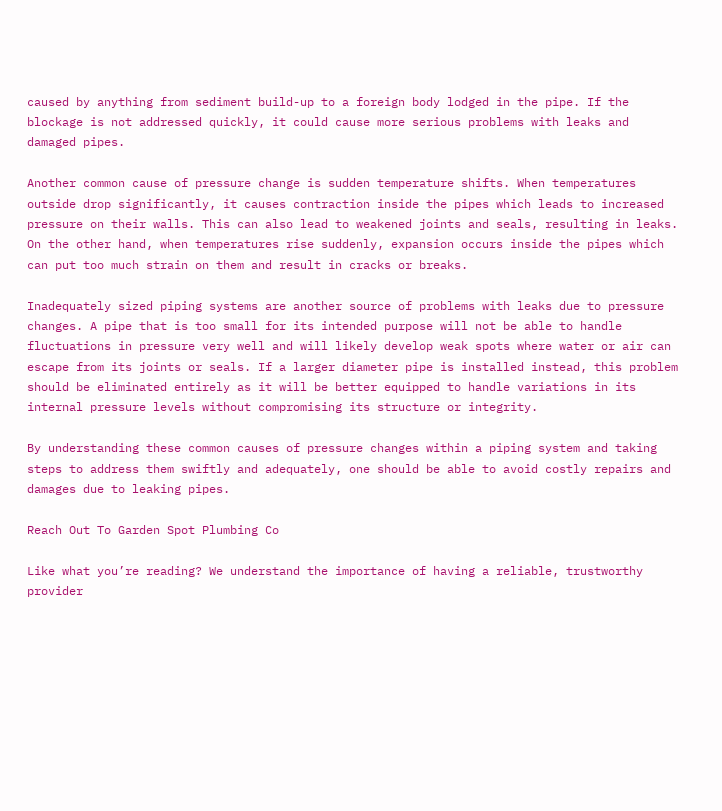caused by anything from sediment build-up to a foreign body lodged in the pipe. If the blockage is not addressed quickly, it could cause more serious problems with leaks and damaged pipes.

Another common cause of pressure change is sudden temperature shifts. When temperatures outside drop significantly, it causes contraction inside the pipes which leads to increased pressure on their walls. This can also lead to weakened joints and seals, resulting in leaks. On the other hand, when temperatures rise suddenly, expansion occurs inside the pipes which can put too much strain on them and result in cracks or breaks.

Inadequately sized piping systems are another source of problems with leaks due to pressure changes. A pipe that is too small for its intended purpose will not be able to handle fluctuations in pressure very well and will likely develop weak spots where water or air can escape from its joints or seals. If a larger diameter pipe is installed instead, this problem should be eliminated entirely as it will be better equipped to handle variations in its internal pressure levels without compromising its structure or integrity.

By understanding these common causes of pressure changes within a piping system and taking steps to address them swiftly and adequately, one should be able to avoid costly repairs and damages due to leaking pipes.

Reach Out To Garden Spot Plumbing Co

Like what you’re reading? We understand the importance of having a reliable, trustworthy provider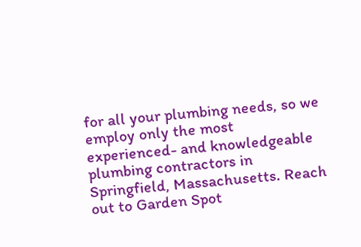for all your plumbing needs, so we employ only the most experienced- and knowledgeable plumbing contractors in Springfield, Massachusetts. Reach out to Garden Spot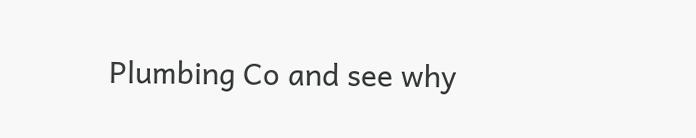Plumbing Co and see why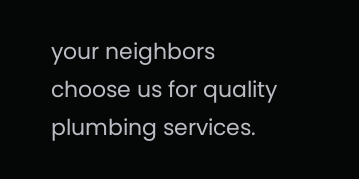your neighbors choose us for quality plumbing services.